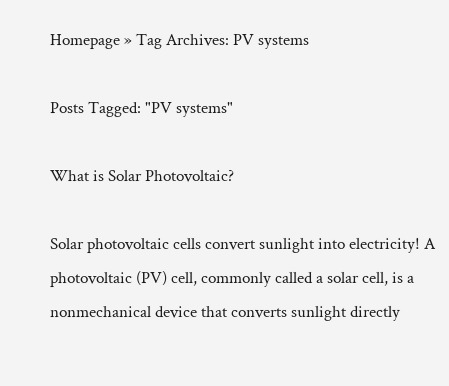Homepage » Tag Archives: PV systems

Posts Tagged: "PV systems"

What is Solar Photovoltaic?

Solar photovoltaic cells convert sunlight into electricity! A photovoltaic (PV) cell, commonly called a solar cell, is a nonmechanical device that converts sunlight directly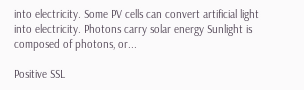into electricity. Some PV cells can convert artificial light into electricity. Photons carry solar energy Sunlight is composed of photons, or...

Positive SSL